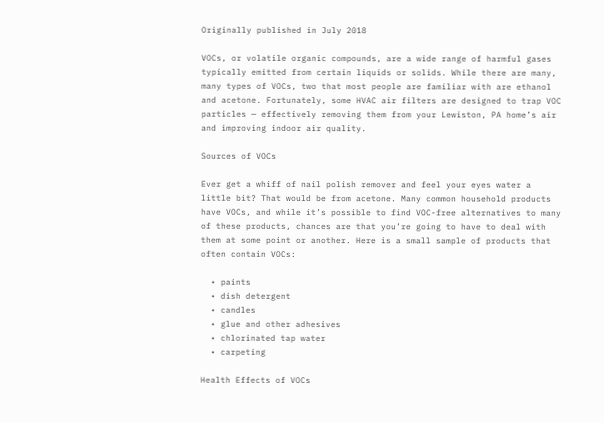Originally published in July 2018

VOCs, or volatile organic compounds, are a wide range of harmful gases typically emitted from certain liquids or solids. While there are many, many types of VOCs, two that most people are familiar with are ethanol and acetone. Fortunately, some HVAC air filters are designed to trap VOC particles — effectively removing them from your Lewiston, PA home’s air and improving indoor air quality.

Sources of VOCs

Ever get a whiff of nail polish remover and feel your eyes water a little bit? That would be from acetone. Many common household products have VOCs, and while it’s possible to find VOC-free alternatives to many of these products, chances are that you’re going to have to deal with them at some point or another. Here is a small sample of products that often contain VOCs:

  • paints
  • dish detergent
  • candles
  • glue and other adhesives
  • chlorinated tap water
  • carpeting

Health Effects of VOCs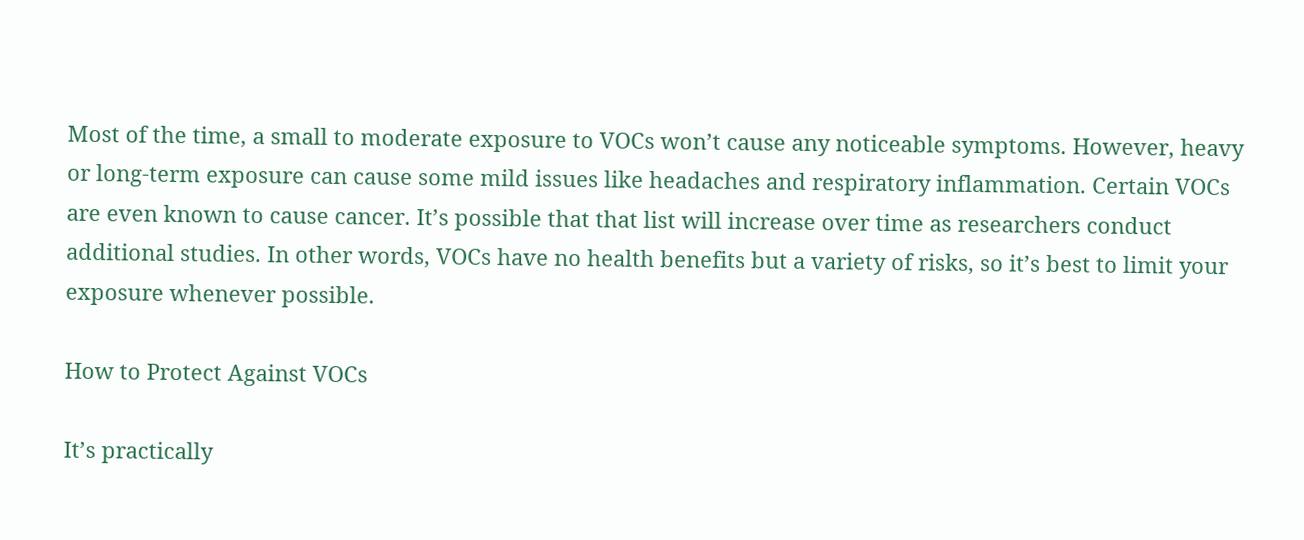Most of the time, a small to moderate exposure to VOCs won’t cause any noticeable symptoms. However, heavy or long-term exposure can cause some mild issues like headaches and respiratory inflammation. Certain VOCs are even known to cause cancer. It’s possible that that list will increase over time as researchers conduct additional studies. In other words, VOCs have no health benefits but a variety of risks, so it’s best to limit your exposure whenever possible.

How to Protect Against VOCs

It’s practically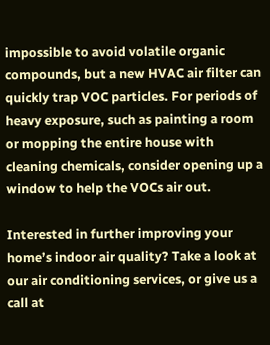impossible to avoid volatile organic compounds, but a new HVAC air filter can quickly trap VOC particles. For periods of heavy exposure, such as painting a room or mopping the entire house with cleaning chemicals, consider opening up a window to help the VOCs air out.

Interested in further improving your home’s indoor air quality? Take a look at our air conditioning services, or give us a call at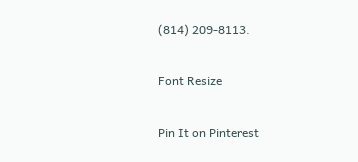(814) 209-8113.

Font Resize

Pin It on Pinterest